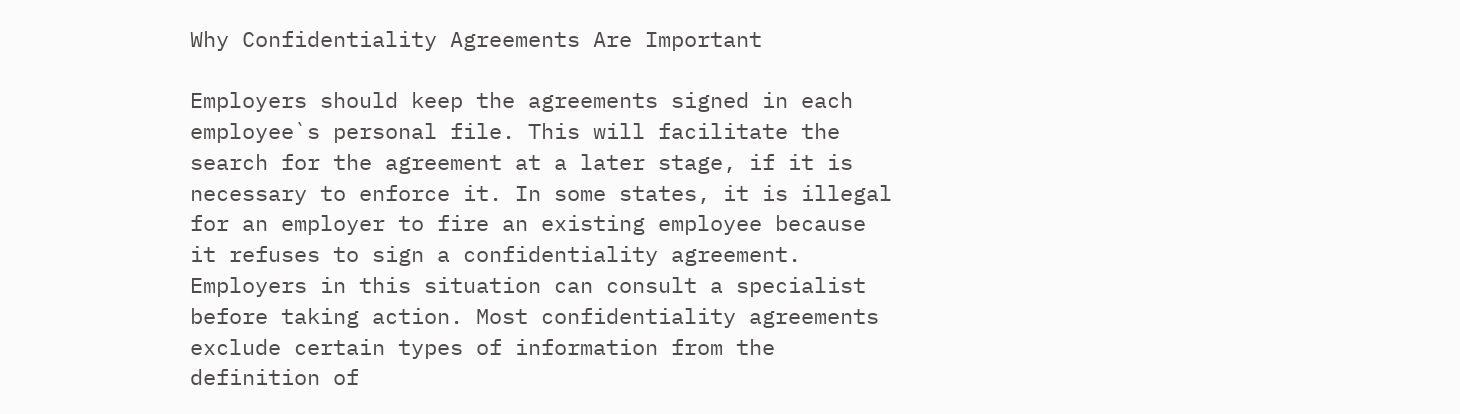Why Confidentiality Agreements Are Important

Employers should keep the agreements signed in each employee`s personal file. This will facilitate the search for the agreement at a later stage, if it is necessary to enforce it. In some states, it is illegal for an employer to fire an existing employee because it refuses to sign a confidentiality agreement. Employers in this situation can consult a specialist before taking action. Most confidentiality agreements exclude certain types of information from the definition of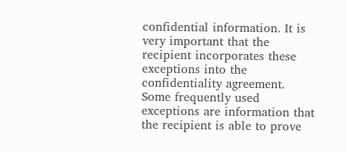confidential information. It is very important that the recipient incorporates these exceptions into the confidentiality agreement. Some frequently used exceptions are information that the recipient is able to prove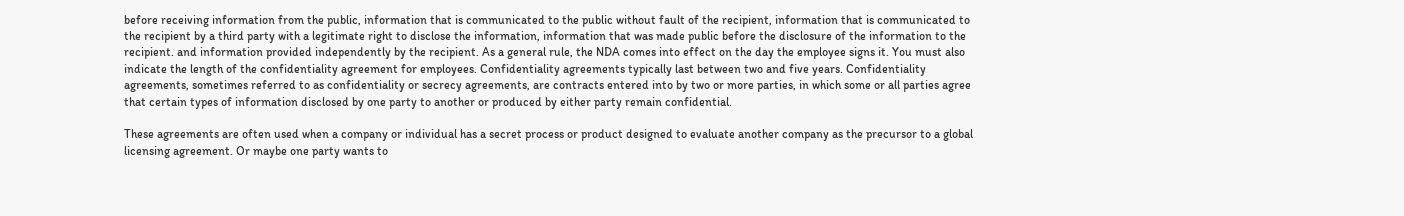before receiving information from the public, information that is communicated to the public without fault of the recipient, information that is communicated to the recipient by a third party with a legitimate right to disclose the information, information that was made public before the disclosure of the information to the recipient. and information provided independently by the recipient. As a general rule, the NDA comes into effect on the day the employee signs it. You must also indicate the length of the confidentiality agreement for employees. Confidentiality agreements typically last between two and five years. Confidentiality agreements, sometimes referred to as confidentiality or secrecy agreements, are contracts entered into by two or more parties, in which some or all parties agree that certain types of information disclosed by one party to another or produced by either party remain confidential.

These agreements are often used when a company or individual has a secret process or product designed to evaluate another company as the precursor to a global licensing agreement. Or maybe one party wants to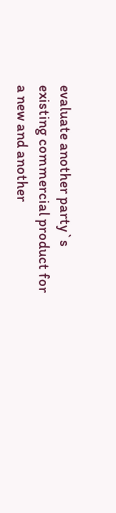evaluate another party`s existing commercial product for a new and another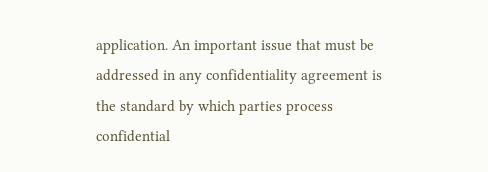application. An important issue that must be addressed in any confidentiality agreement is the standard by which parties process confidential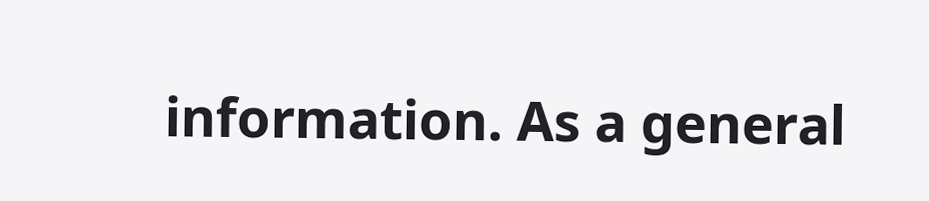information. As a general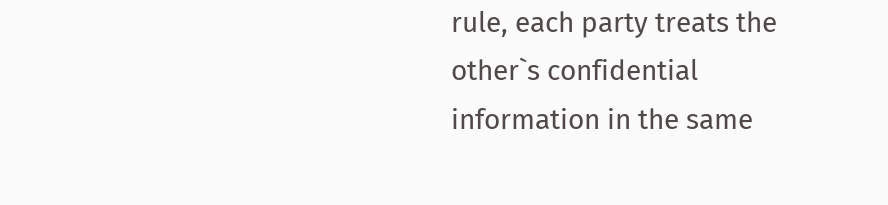rule, each party treats the other`s confidential information in the same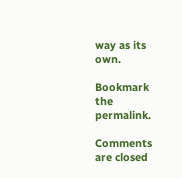way as its own.

Bookmark the permalink.

Comments are closed